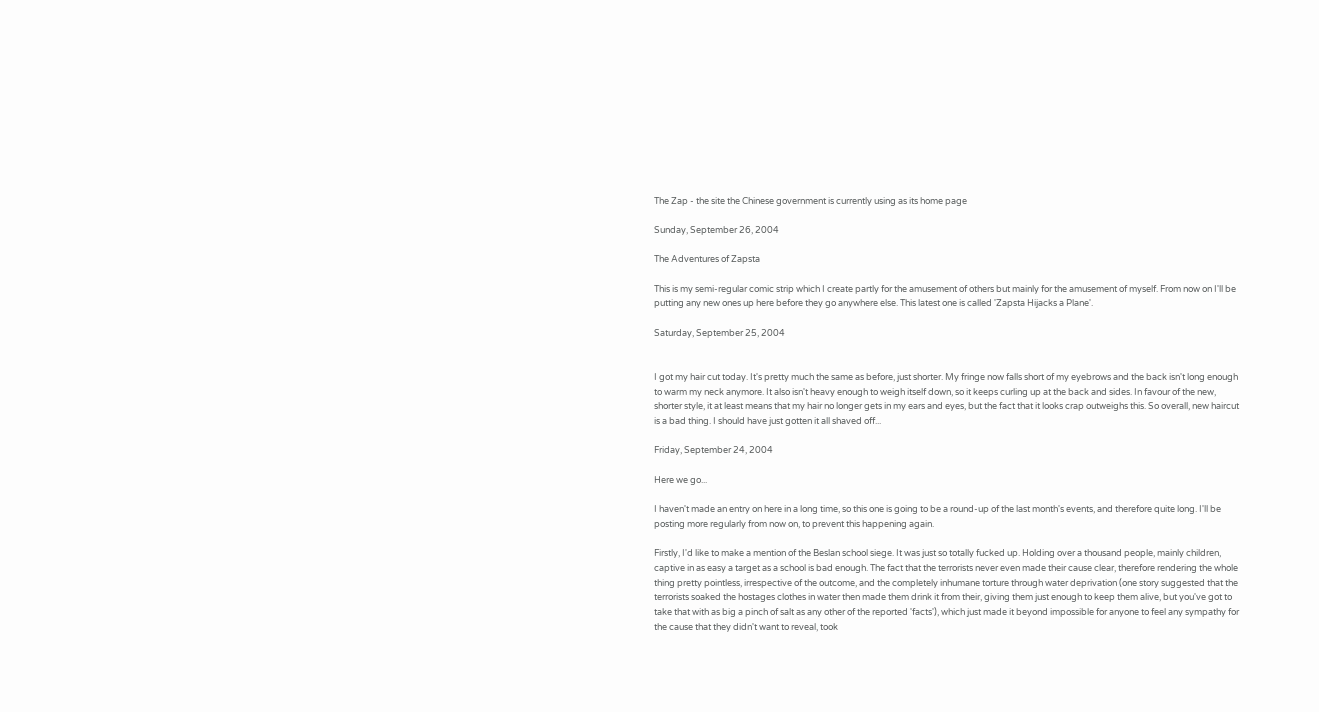The Zap - the site the Chinese government is currently using as its home page

Sunday, September 26, 2004

The Adventures of Zapsta

This is my semi-regular comic strip which I create partly for the amusement of others but mainly for the amusement of myself. From now on I'll be putting any new ones up here before they go anywhere else. This latest one is called 'Zapsta Hijacks a Plane'.

Saturday, September 25, 2004


I got my hair cut today. It's pretty much the same as before, just shorter. My fringe now falls short of my eyebrows and the back isn't long enough to warm my neck anymore. It also isn't heavy enough to weigh itself down, so it keeps curling up at the back and sides. In favour of the new, shorter style, it at least means that my hair no longer gets in my ears and eyes, but the fact that it looks crap outweighs this. So overall, new haircut is a bad thing. I should have just gotten it all shaved off...

Friday, September 24, 2004

Here we go...

I haven't made an entry on here in a long time, so this one is going to be a round-up of the last month's events, and therefore quite long. I'll be posting more regularly from now on, to prevent this happening again.

Firstly, I'd like to make a mention of the Beslan school siege. It was just so totally fucked up. Holding over a thousand people, mainly children, captive in as easy a target as a school is bad enough. The fact that the terrorists never even made their cause clear, therefore rendering the whole thing pretty pointless, irrespective of the outcome, and the completely inhumane torture through water deprivation (one story suggested that the terrorists soaked the hostages clothes in water then made them drink it from their, giving them just enough to keep them alive, but you've got to take that with as big a pinch of salt as any other of the reported 'facts'), which just made it beyond impossible for anyone to feel any sympathy for the cause that they didn't want to reveal, took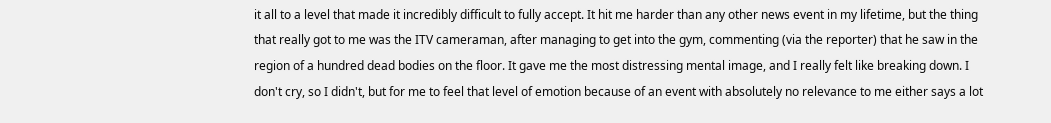it all to a level that made it incredibly difficult to fully accept. It hit me harder than any other news event in my lifetime, but the thing that really got to me was the ITV cameraman, after managing to get into the gym, commenting (via the reporter) that he saw in the region of a hundred dead bodies on the floor. It gave me the most distressing mental image, and I really felt like breaking down. I don't cry, so I didn't, but for me to feel that level of emotion because of an event with absolutely no relevance to me either says a lot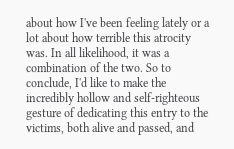about how I've been feeling lately or a lot about how terrible this atrocity was. In all likelihood, it was a combination of the two. So to conclude, I'd like to make the incredibly hollow and self-righteous gesture of dedicating this entry to the victims, both alive and passed, and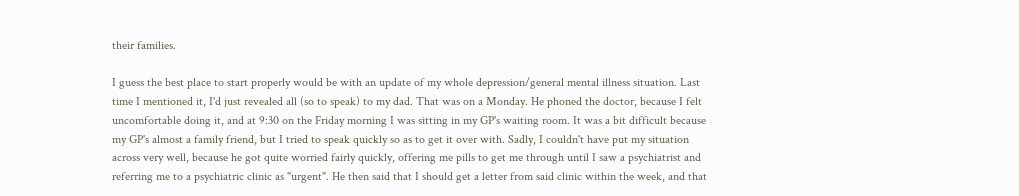their families.

I guess the best place to start properly would be with an update of my whole depression/general mental illness situation. Last time I mentioned it, I'd just revealed all (so to speak) to my dad. That was on a Monday. He phoned the doctor, because I felt uncomfortable doing it, and at 9:30 on the Friday morning I was sitting in my GP's waiting room. It was a bit difficult because my GP's almost a family friend, but I tried to speak quickly so as to get it over with. Sadly, I couldn't have put my situation across very well, because he got quite worried fairly quickly, offering me pills to get me through until I saw a psychiatrist and referring me to a psychiatric clinic as "urgent". He then said that I should get a letter from said clinic within the week, and that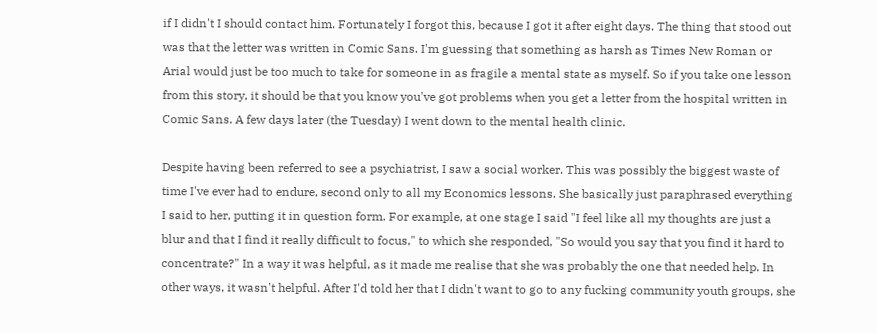if I didn't I should contact him. Fortunately I forgot this, because I got it after eight days. The thing that stood out was that the letter was written in Comic Sans. I'm guessing that something as harsh as Times New Roman or Arial would just be too much to take for someone in as fragile a mental state as myself. So if you take one lesson from this story, it should be that you know you've got problems when you get a letter from the hospital written in Comic Sans. A few days later (the Tuesday) I went down to the mental health clinic.

Despite having been referred to see a psychiatrist, I saw a social worker. This was possibly the biggest waste of time I've ever had to endure, second only to all my Economics lessons. She basically just paraphrased everything I said to her, putting it in question form. For example, at one stage I said "I feel like all my thoughts are just a blur and that I find it really difficult to focus," to which she responded, "So would you say that you find it hard to concentrate?" In a way it was helpful, as it made me realise that she was probably the one that needed help. In other ways, it wasn't helpful. After I'd told her that I didn't want to go to any fucking community youth groups, she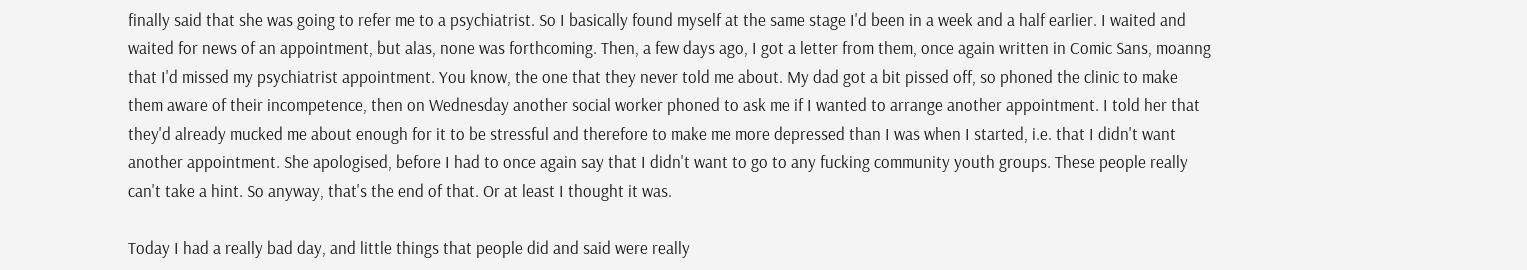finally said that she was going to refer me to a psychiatrist. So I basically found myself at the same stage I'd been in a week and a half earlier. I waited and waited for news of an appointment, but alas, none was forthcoming. Then, a few days ago, I got a letter from them, once again written in Comic Sans, moanng that I'd missed my psychiatrist appointment. You know, the one that they never told me about. My dad got a bit pissed off, so phoned the clinic to make them aware of their incompetence, then on Wednesday another social worker phoned to ask me if I wanted to arrange another appointment. I told her that they'd already mucked me about enough for it to be stressful and therefore to make me more depressed than I was when I started, i.e. that I didn't want another appointment. She apologised, before I had to once again say that I didn't want to go to any fucking community youth groups. These people really can't take a hint. So anyway, that's the end of that. Or at least I thought it was.

Today I had a really bad day, and little things that people did and said were really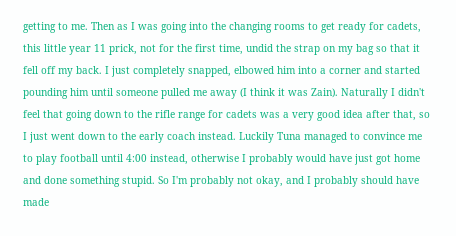getting to me. Then as I was going into the changing rooms to get ready for cadets, this little year 11 prick, not for the first time, undid the strap on my bag so that it fell off my back. I just completely snapped, elbowed him into a corner and started pounding him until someone pulled me away (I think it was Zain). Naturally I didn't feel that going down to the rifle range for cadets was a very good idea after that, so I just went down to the early coach instead. Luckily Tuna managed to convince me to play football until 4:00 instead, otherwise I probably would have just got home and done something stupid. So I'm probably not okay, and I probably should have made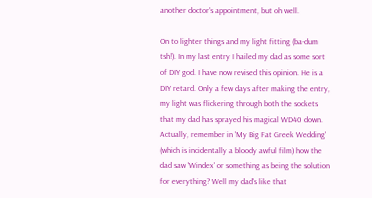another doctor's appointment, but oh well.

On to lighter things and my light fitting (ba-dum tsh!). In my last entry I hailed my dad as some sort of DIY god. I have now revised this opinion. He is a DIY retard. Only a few days after making the entry, my light was flickering through both the sockets that my dad has sprayed his magical WD40 down. Actually, remember in 'My Big Fat Greek Wedding' (which is incidentally a bloody awful film) how the dad saw 'Windex' or something as being the solution for everything? Well my dad's like that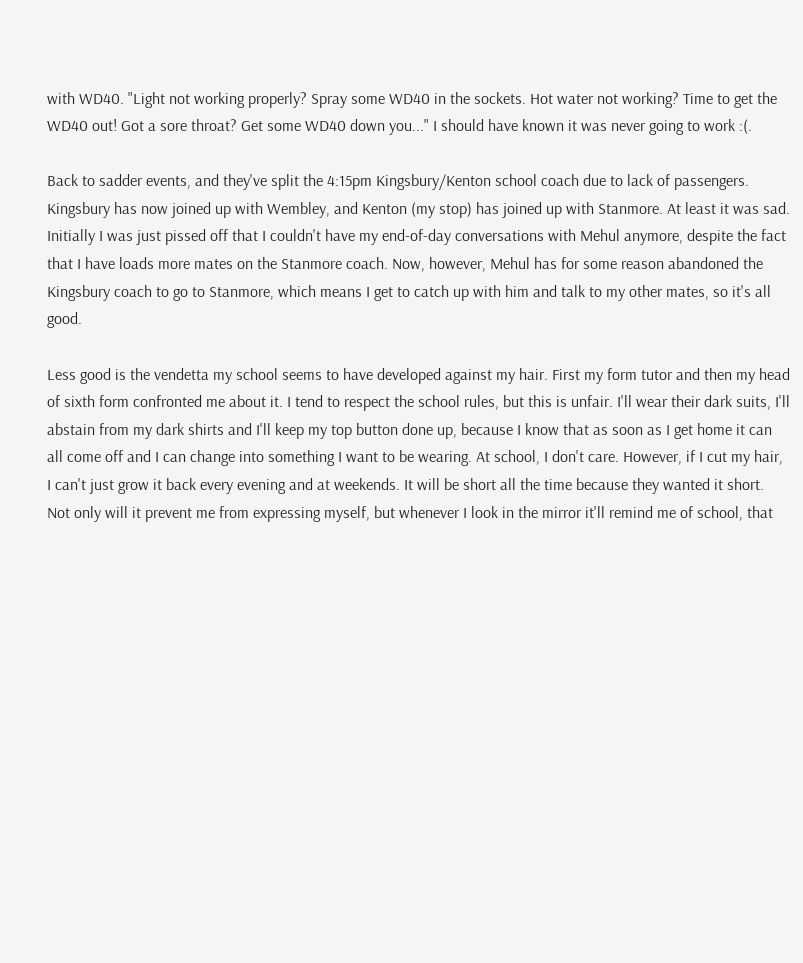with WD40. "Light not working properly? Spray some WD40 in the sockets. Hot water not working? Time to get the WD40 out! Got a sore throat? Get some WD40 down you..." I should have known it was never going to work :(.

Back to sadder events, and they've split the 4:15pm Kingsbury/Kenton school coach due to lack of passengers. Kingsbury has now joined up with Wembley, and Kenton (my stop) has joined up with Stanmore. At least it was sad. Initially I was just pissed off that I couldn't have my end-of-day conversations with Mehul anymore, despite the fact that I have loads more mates on the Stanmore coach. Now, however, Mehul has for some reason abandoned the Kingsbury coach to go to Stanmore, which means I get to catch up with him and talk to my other mates, so it's all good.

Less good is the vendetta my school seems to have developed against my hair. First my form tutor and then my head of sixth form confronted me about it. I tend to respect the school rules, but this is unfair. I'll wear their dark suits, I'll abstain from my dark shirts and I'll keep my top button done up, because I know that as soon as I get home it can all come off and I can change into something I want to be wearing. At school, I don't care. However, if I cut my hair, I can't just grow it back every evening and at weekends. It will be short all the time because they wanted it short. Not only will it prevent me from expressing myself, but whenever I look in the mirror it'll remind me of school, that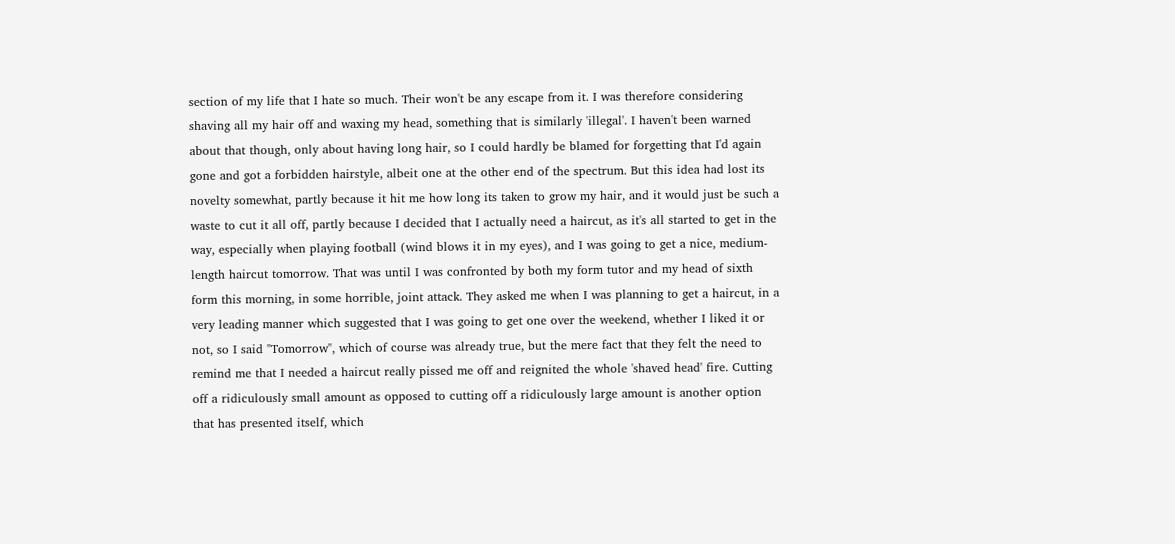section of my life that I hate so much. Their won't be any escape from it. I was therefore considering shaving all my hair off and waxing my head, something that is similarly 'illegal'. I haven't been warned about that though, only about having long hair, so I could hardly be blamed for forgetting that I'd again gone and got a forbidden hairstyle, albeit one at the other end of the spectrum. But this idea had lost its novelty somewhat, partly because it hit me how long its taken to grow my hair, and it would just be such a waste to cut it all off, partly because I decided that I actually need a haircut, as it's all started to get in the way, especially when playing football (wind blows it in my eyes), and I was going to get a nice, medium-length haircut tomorrow. That was until I was confronted by both my form tutor and my head of sixth form this morning, in some horrible, joint attack. They asked me when I was planning to get a haircut, in a very leading manner which suggested that I was going to get one over the weekend, whether I liked it or not, so I said "Tomorrow", which of course was already true, but the mere fact that they felt the need to remind me that I needed a haircut really pissed me off and reignited the whole 'shaved head' fire. Cutting off a ridiculously small amount as opposed to cutting off a ridiculously large amount is another option that has presented itself, which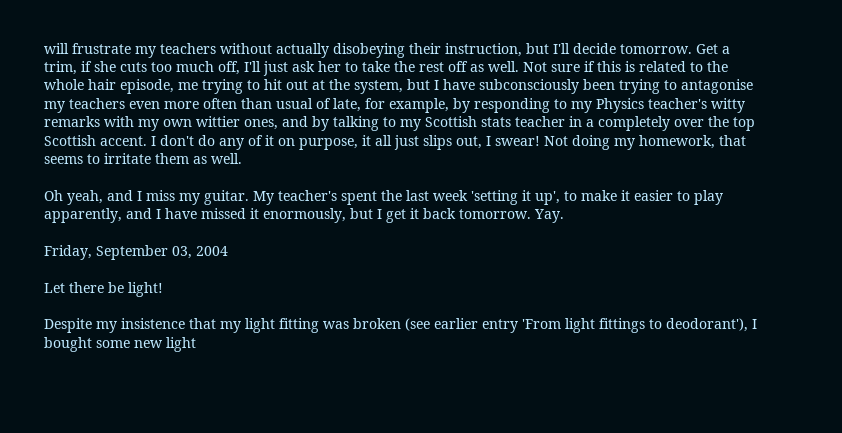will frustrate my teachers without actually disobeying their instruction, but I'll decide tomorrow. Get a trim, if she cuts too much off, I'll just ask her to take the rest off as well. Not sure if this is related to the whole hair episode, me trying to hit out at the system, but I have subconsciously been trying to antagonise my teachers even more often than usual of late, for example, by responding to my Physics teacher's witty remarks with my own wittier ones, and by talking to my Scottish stats teacher in a completely over the top Scottish accent. I don't do any of it on purpose, it all just slips out, I swear! Not doing my homework, that seems to irritate them as well.

Oh yeah, and I miss my guitar. My teacher's spent the last week 'setting it up', to make it easier to play apparently, and I have missed it enormously, but I get it back tomorrow. Yay.

Friday, September 03, 2004

Let there be light!

Despite my insistence that my light fitting was broken (see earlier entry 'From light fittings to deodorant'), I bought some new light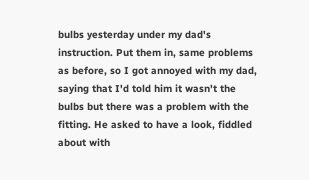bulbs yesterday under my dad's instruction. Put them in, same problems as before, so I got annoyed with my dad, saying that I'd told him it wasn't the bulbs but there was a problem with the fitting. He asked to have a look, fiddled about with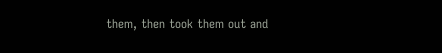them, then took them out and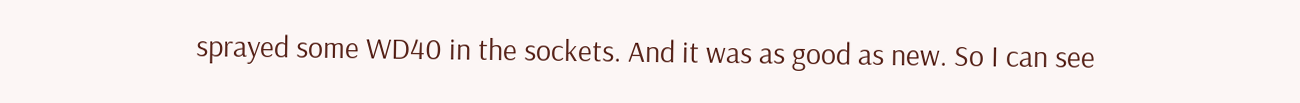sprayed some WD40 in the sockets. And it was as good as new. So I can see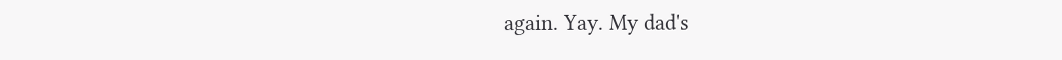again. Yay. My dad's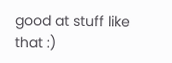good at stuff like that :)